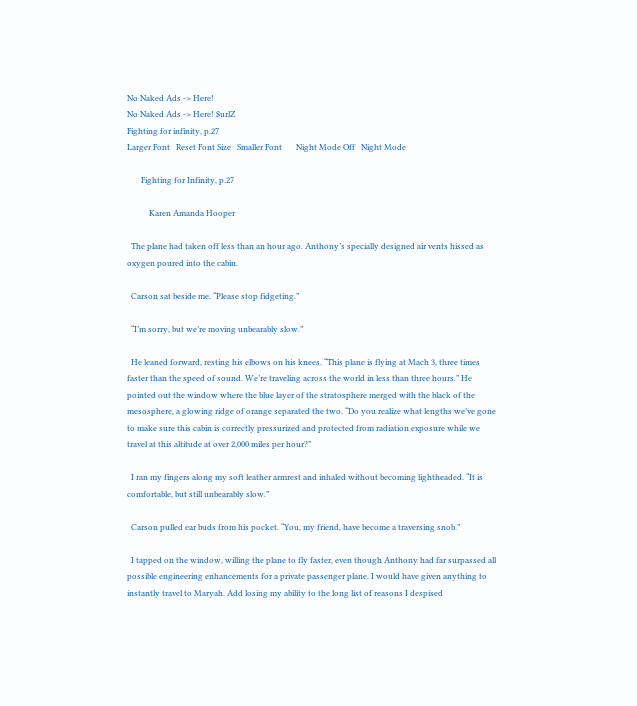No Naked Ads -> Here!
No Naked Ads -> Here! $urlZ
Fighting for infinity, p.27
Larger Font   Reset Font Size   Smaller Font       Night Mode Off   Night Mode

       Fighting for Infinity, p.27

           Karen Amanda Hooper

  The plane had taken off less than an hour ago. Anthony’s specially designed air vents hissed as oxygen poured into the cabin.

  Carson sat beside me. “Please stop fidgeting.”

  “I’m sorry, but we’re moving unbearably slow.”

  He leaned forward, resting his elbows on his knees. “This plane is flying at Mach 3, three times faster than the speed of sound. We’re traveling across the world in less than three hours.” He pointed out the window where the blue layer of the stratosphere merged with the black of the mesosphere, a glowing ridge of orange separated the two. “Do you realize what lengths we’ve gone to make sure this cabin is correctly pressurized and protected from radiation exposure while we travel at this altitude at over 2,000 miles per hour?”

  I ran my fingers along my soft leather armrest and inhaled without becoming lightheaded. “It is comfortable, but still unbearably slow.”

  Carson pulled ear buds from his pocket. “You, my friend, have become a traversing snob.”

  I tapped on the window, willing the plane to fly faster, even though Anthony had far surpassed all possible engineering enhancements for a private passenger plane. I would have given anything to instantly travel to Maryah. Add losing my ability to the long list of reasons I despised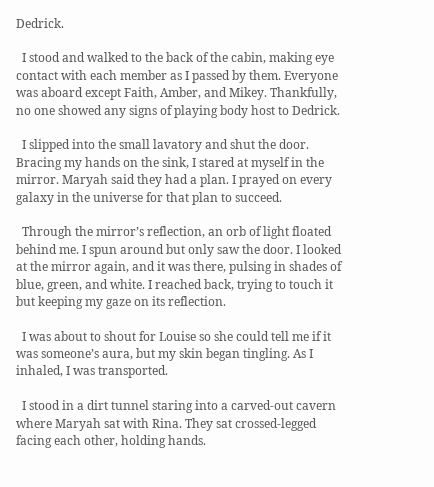Dedrick.

  I stood and walked to the back of the cabin, making eye contact with each member as I passed by them. Everyone was aboard except Faith, Amber, and Mikey. Thankfully, no one showed any signs of playing body host to Dedrick.

  I slipped into the small lavatory and shut the door. Bracing my hands on the sink, I stared at myself in the mirror. Maryah said they had a plan. I prayed on every galaxy in the universe for that plan to succeed.

  Through the mirror’s reflection, an orb of light floated behind me. I spun around but only saw the door. I looked at the mirror again, and it was there, pulsing in shades of blue, green, and white. I reached back, trying to touch it but keeping my gaze on its reflection.

  I was about to shout for Louise so she could tell me if it was someone’s aura, but my skin began tingling. As I inhaled, I was transported.

  I stood in a dirt tunnel staring into a carved-out cavern where Maryah sat with Rina. They sat crossed-legged facing each other, holding hands.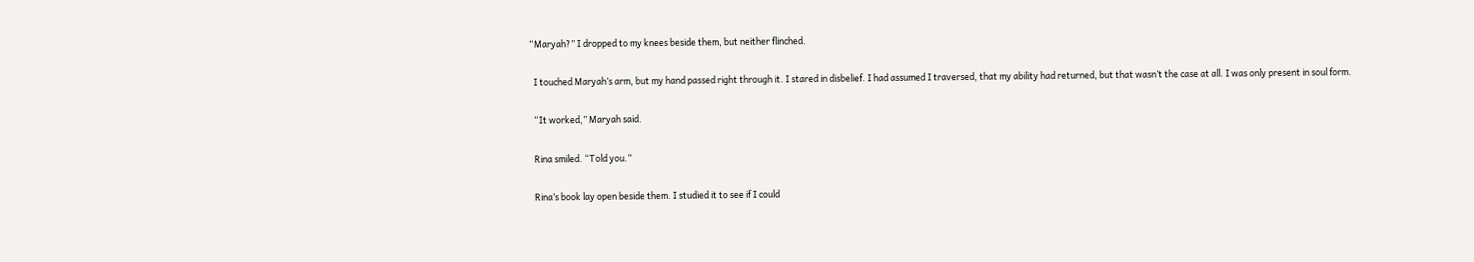“Maryah?” I dropped to my knees beside them, but neither flinched.

  I touched Maryah’s arm, but my hand passed right through it. I stared in disbelief. I had assumed I traversed, that my ability had returned, but that wasn’t the case at all. I was only present in soul form.

  “It worked,” Maryah said.

  Rina smiled. “Told you.”

  Rina’s book lay open beside them. I studied it to see if I could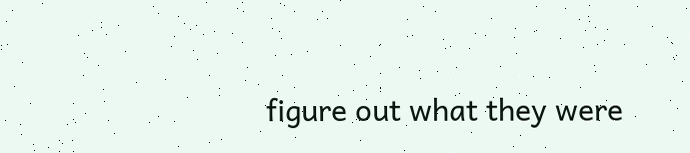figure out what they were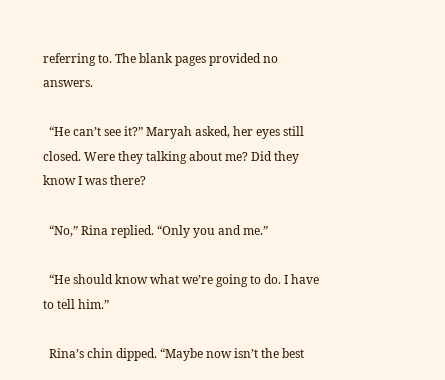referring to. The blank pages provided no answers.

  “He can’t see it?” Maryah asked, her eyes still closed. Were they talking about me? Did they know I was there?

  “No,” Rina replied. “Only you and me.”

  “He should know what we’re going to do. I have to tell him.”

  Rina’s chin dipped. “Maybe now isn’t the best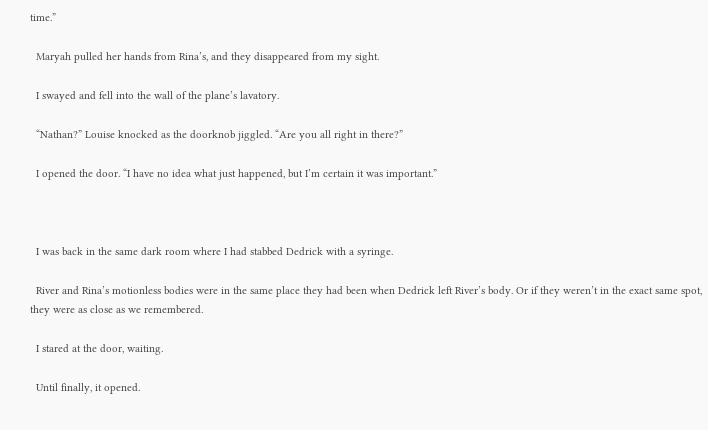time.”

  Maryah pulled her hands from Rina’s, and they disappeared from my sight.

  I swayed and fell into the wall of the plane’s lavatory.

  “Nathan?” Louise knocked as the doorknob jiggled. “Are you all right in there?”

  I opened the door. “I have no idea what just happened, but I’m certain it was important.”



  I was back in the same dark room where I had stabbed Dedrick with a syringe.

  River and Rina’s motionless bodies were in the same place they had been when Dedrick left River’s body. Or if they weren’t in the exact same spot, they were as close as we remembered.

  I stared at the door, waiting.

  Until finally, it opened.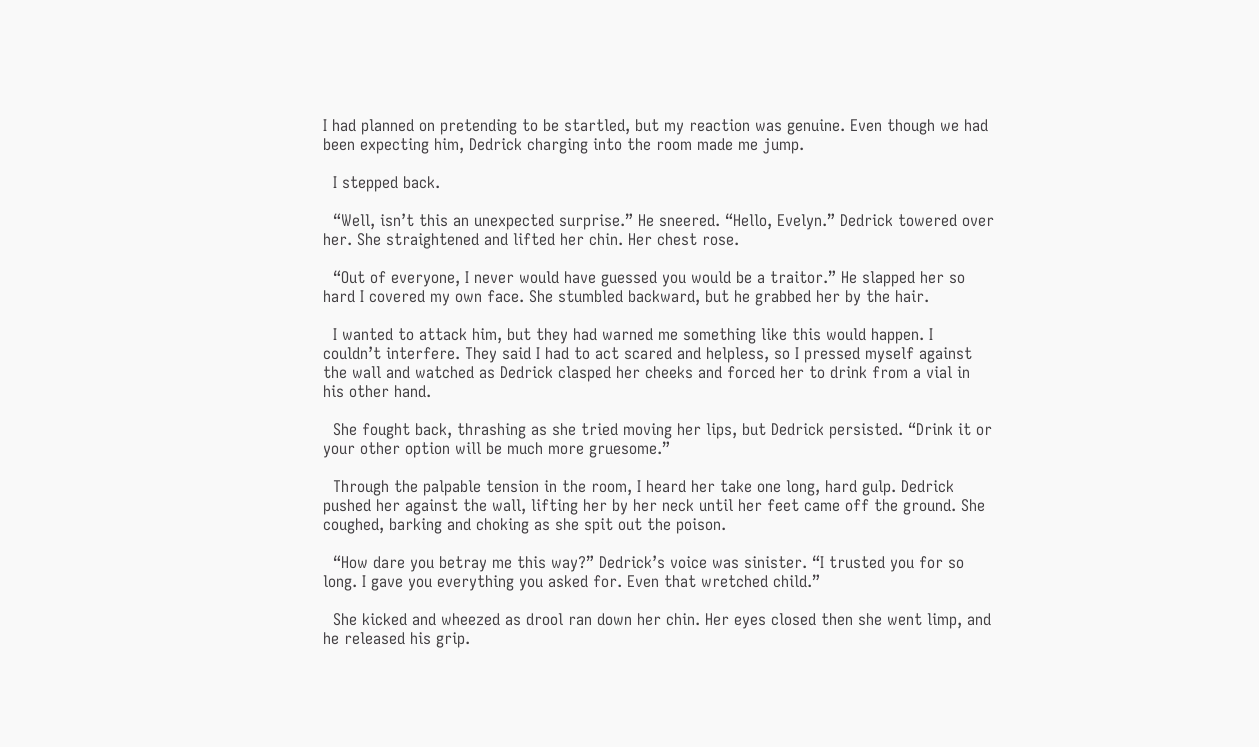I had planned on pretending to be startled, but my reaction was genuine. Even though we had been expecting him, Dedrick charging into the room made me jump.

  I stepped back.

  “Well, isn’t this an unexpected surprise.” He sneered. “Hello, Evelyn.” Dedrick towered over her. She straightened and lifted her chin. Her chest rose.

  “Out of everyone, I never would have guessed you would be a traitor.” He slapped her so hard I covered my own face. She stumbled backward, but he grabbed her by the hair.

  I wanted to attack him, but they had warned me something like this would happen. I couldn’t interfere. They said I had to act scared and helpless, so I pressed myself against the wall and watched as Dedrick clasped her cheeks and forced her to drink from a vial in his other hand.

  She fought back, thrashing as she tried moving her lips, but Dedrick persisted. “Drink it or your other option will be much more gruesome.”

  Through the palpable tension in the room, I heard her take one long, hard gulp. Dedrick pushed her against the wall, lifting her by her neck until her feet came off the ground. She coughed, barking and choking as she spit out the poison.

  “How dare you betray me this way?” Dedrick’s voice was sinister. “I trusted you for so long. I gave you everything you asked for. Even that wretched child.”

  She kicked and wheezed as drool ran down her chin. Her eyes closed then she went limp, and he released his grip.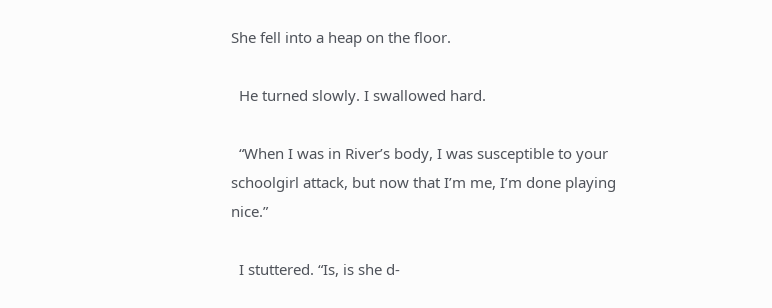She fell into a heap on the floor.

  He turned slowly. I swallowed hard.

  “When I was in River’s body, I was susceptible to your schoolgirl attack, but now that I’m me, I’m done playing nice.”

  I stuttered. “Is, is she d-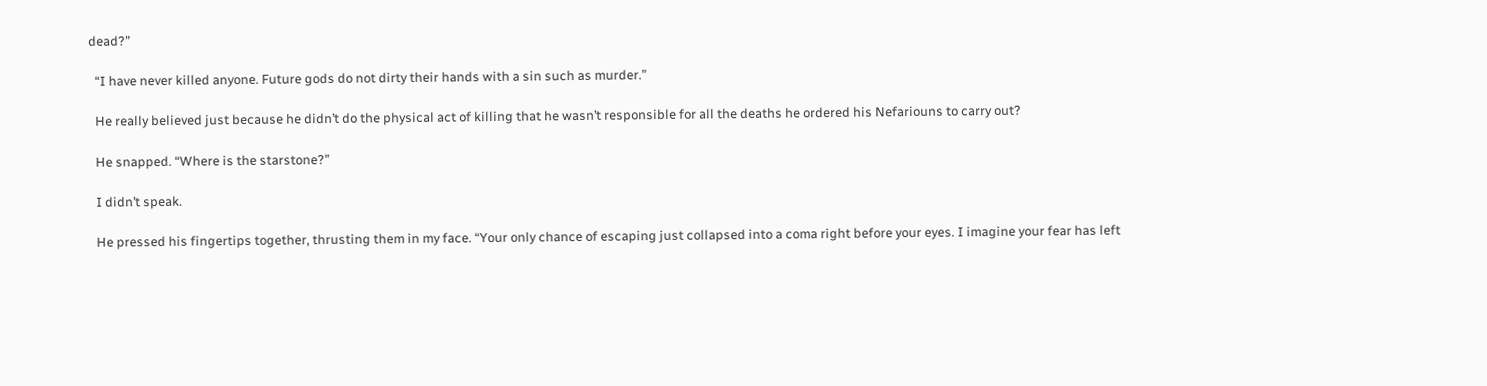dead?”

  “I have never killed anyone. Future gods do not dirty their hands with a sin such as murder.”

  He really believed just because he didn’t do the physical act of killing that he wasn’t responsible for all the deaths he ordered his Nefariouns to carry out?

  He snapped. “Where is the starstone?”

  I didn’t speak.

  He pressed his fingertips together, thrusting them in my face. “Your only chance of escaping just collapsed into a coma right before your eyes. I imagine your fear has left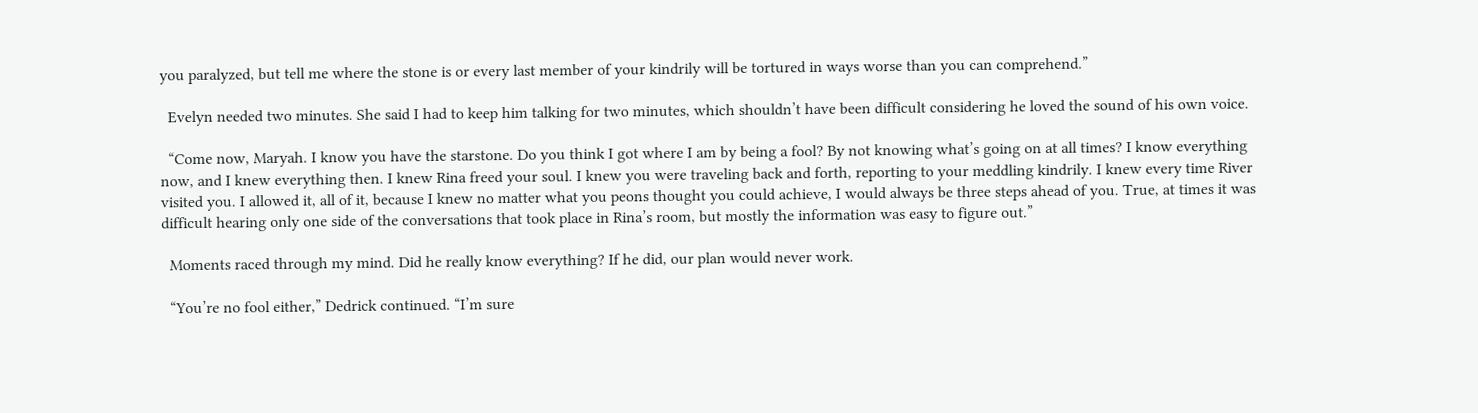you paralyzed, but tell me where the stone is or every last member of your kindrily will be tortured in ways worse than you can comprehend.”

  Evelyn needed two minutes. She said I had to keep him talking for two minutes, which shouldn’t have been difficult considering he loved the sound of his own voice.

  “Come now, Maryah. I know you have the starstone. Do you think I got where I am by being a fool? By not knowing what’s going on at all times? I know everything now, and I knew everything then. I knew Rina freed your soul. I knew you were traveling back and forth, reporting to your meddling kindrily. I knew every time River visited you. I allowed it, all of it, because I knew no matter what you peons thought you could achieve, I would always be three steps ahead of you. True, at times it was difficult hearing only one side of the conversations that took place in Rina’s room, but mostly the information was easy to figure out.”

  Moments raced through my mind. Did he really know everything? If he did, our plan would never work.

  “You’re no fool either,” Dedrick continued. “I’m sure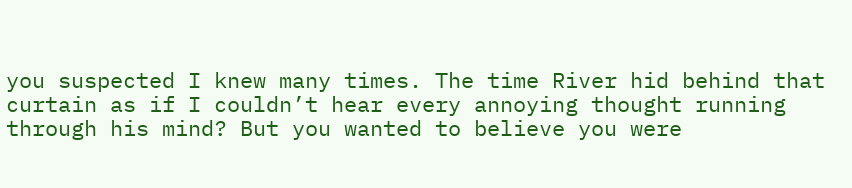you suspected I knew many times. The time River hid behind that curtain as if I couldn’t hear every annoying thought running through his mind? But you wanted to believe you were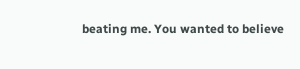beating me. You wanted to believe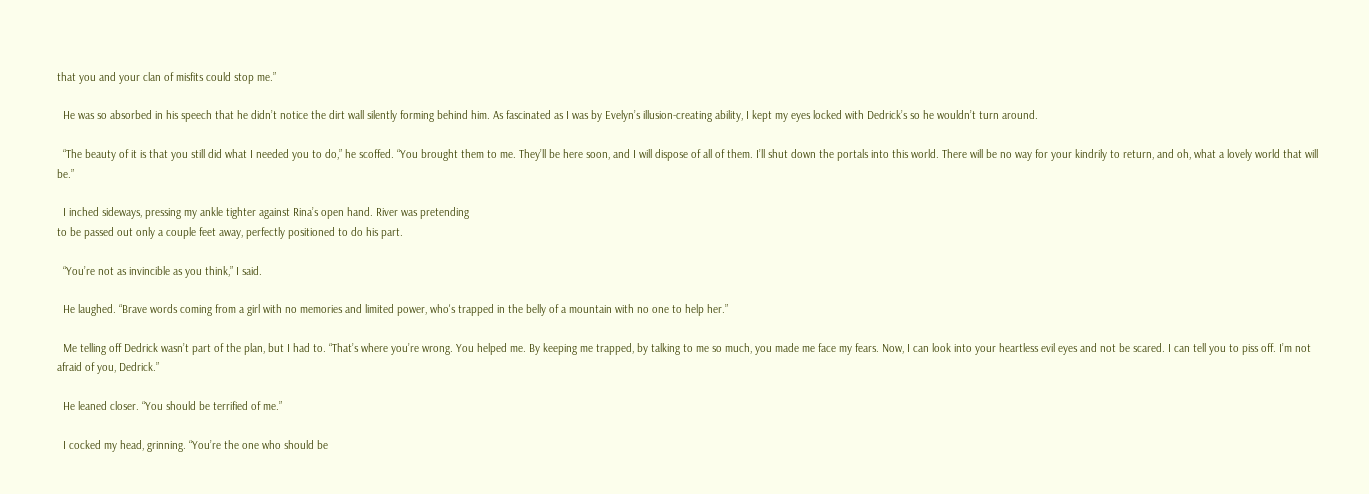that you and your clan of misfits could stop me.”

  He was so absorbed in his speech that he didn’t notice the dirt wall silently forming behind him. As fascinated as I was by Evelyn’s illusion-creating ability, I kept my eyes locked with Dedrick’s so he wouldn’t turn around.

  “The beauty of it is that you still did what I needed you to do,” he scoffed. “You brought them to me. They’ll be here soon, and I will dispose of all of them. I’ll shut down the portals into this world. There will be no way for your kindrily to return, and oh, what a lovely world that will be.”

  I inched sideways, pressing my ankle tighter against Rina’s open hand. River was pretending
to be passed out only a couple feet away, perfectly positioned to do his part.

  “You’re not as invincible as you think,” I said.

  He laughed. “Brave words coming from a girl with no memories and limited power, who's trapped in the belly of a mountain with no one to help her.”

  Me telling off Dedrick wasn’t part of the plan, but I had to. “That’s where you’re wrong. You helped me. By keeping me trapped, by talking to me so much, you made me face my fears. Now, I can look into your heartless evil eyes and not be scared. I can tell you to piss off. I’m not afraid of you, Dedrick.”

  He leaned closer. “You should be terrified of me.”

  I cocked my head, grinning. “You’re the one who should be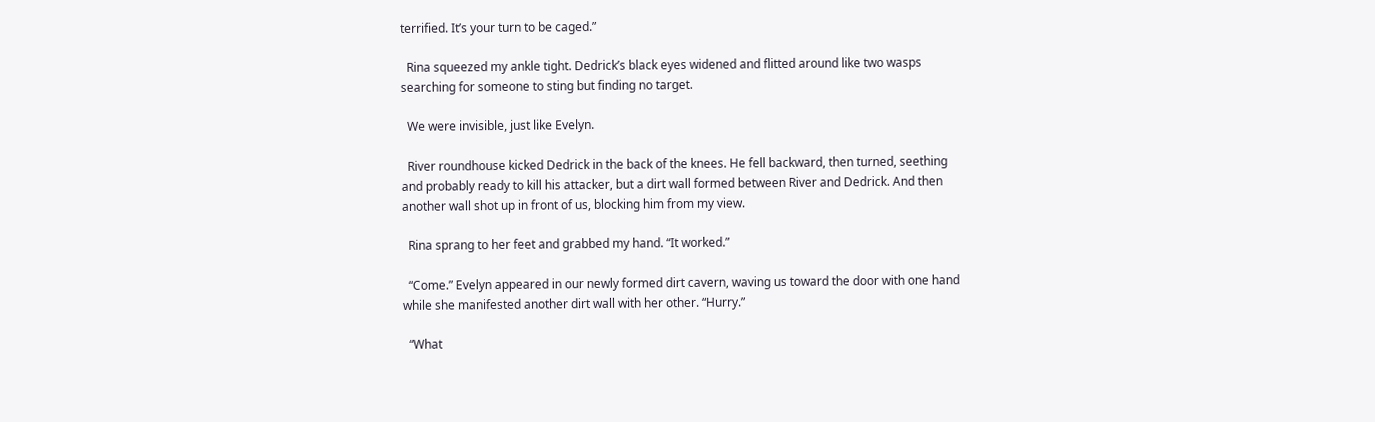terrified. It’s your turn to be caged.”

  Rina squeezed my ankle tight. Dedrick’s black eyes widened and flitted around like two wasps searching for someone to sting but finding no target.

  We were invisible, just like Evelyn.

  River roundhouse kicked Dedrick in the back of the knees. He fell backward, then turned, seething and probably ready to kill his attacker, but a dirt wall formed between River and Dedrick. And then another wall shot up in front of us, blocking him from my view.

  Rina sprang to her feet and grabbed my hand. “It worked.”

  “Come.” Evelyn appeared in our newly formed dirt cavern, waving us toward the door with one hand while she manifested another dirt wall with her other. “Hurry.”

  “What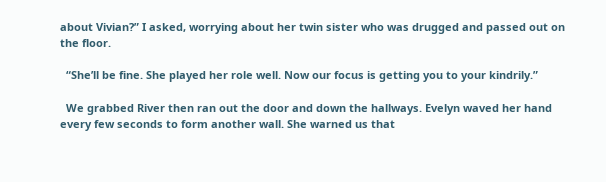about Vivian?” I asked, worrying about her twin sister who was drugged and passed out on the floor.

  “She’ll be fine. She played her role well. Now our focus is getting you to your kindrily.”

  We grabbed River then ran out the door and down the hallways. Evelyn waved her hand every few seconds to form another wall. She warned us that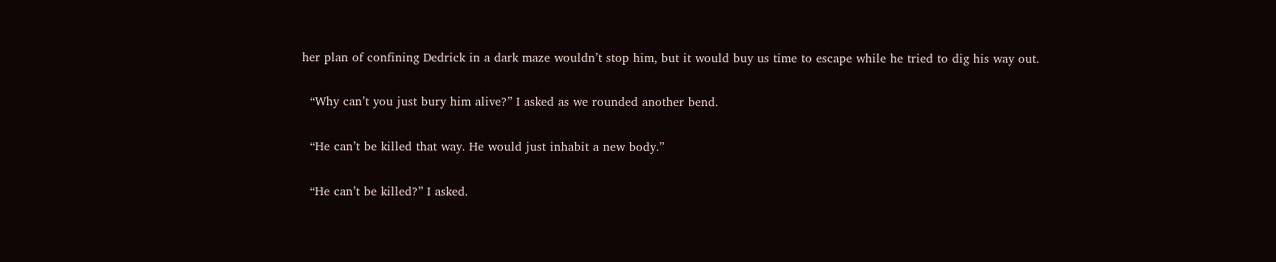her plan of confining Dedrick in a dark maze wouldn’t stop him, but it would buy us time to escape while he tried to dig his way out.

  “Why can’t you just bury him alive?” I asked as we rounded another bend.

  “He can’t be killed that way. He would just inhabit a new body.”

  “He can’t be killed?” I asked.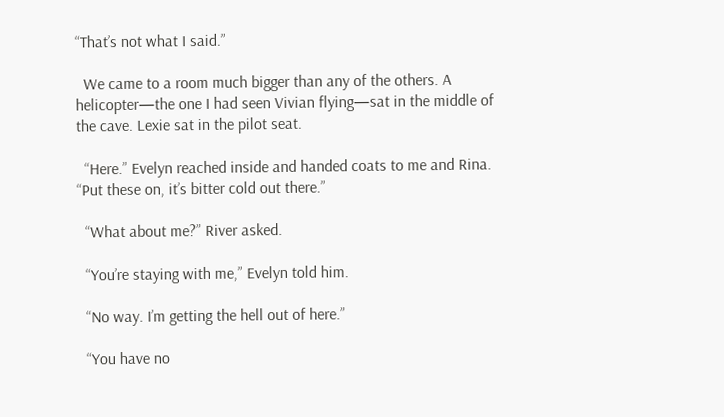“That’s not what I said.”

  We came to a room much bigger than any of the others. A helicopter—the one I had seen Vivian flying—sat in the middle of the cave. Lexie sat in the pilot seat.

  “Here.” Evelyn reached inside and handed coats to me and Rina. “Put these on, it’s bitter cold out there.”

  “What about me?” River asked.

  “You’re staying with me,” Evelyn told him.

  “No way. I’m getting the hell out of here.”

  “You have no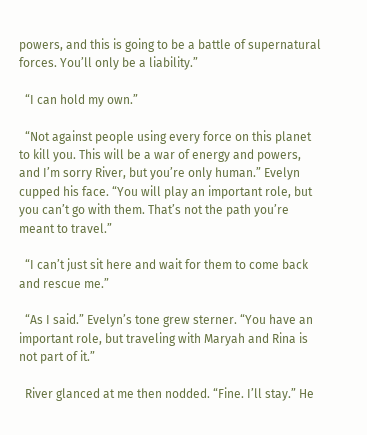powers, and this is going to be a battle of supernatural forces. You’ll only be a liability.”

  “I can hold my own.”

  “Not against people using every force on this planet to kill you. This will be a war of energy and powers, and I’m sorry River, but you’re only human.” Evelyn cupped his face. “You will play an important role, but you can’t go with them. That’s not the path you’re meant to travel.”

  “I can’t just sit here and wait for them to come back and rescue me.”

  “As I said.” Evelyn’s tone grew sterner. “You have an important role, but traveling with Maryah and Rina is not part of it.”

  River glanced at me then nodded. “Fine. I’ll stay.” He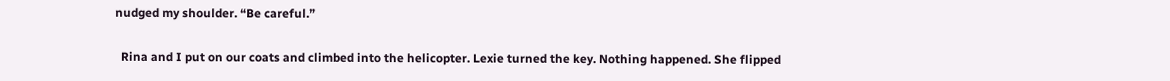nudged my shoulder. “Be careful.”

  Rina and I put on our coats and climbed into the helicopter. Lexie turned the key. Nothing happened. She flipped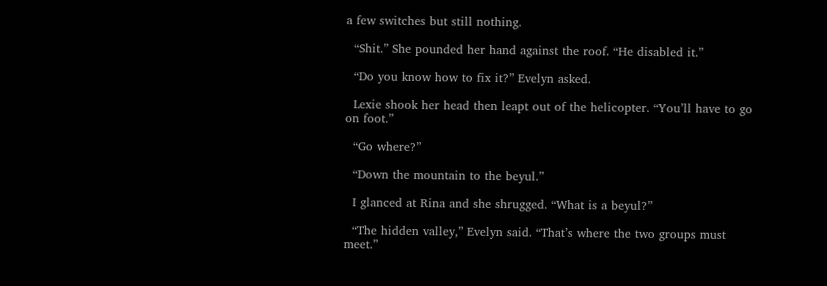a few switches but still nothing.

  “Shit.” She pounded her hand against the roof. “He disabled it.”

  “Do you know how to fix it?” Evelyn asked.

  Lexie shook her head then leapt out of the helicopter. “You’ll have to go on foot.”

  “Go where?”

  “Down the mountain to the beyul.”

  I glanced at Rina and she shrugged. “What is a beyul?”

  “The hidden valley,” Evelyn said. “That’s where the two groups must meet.”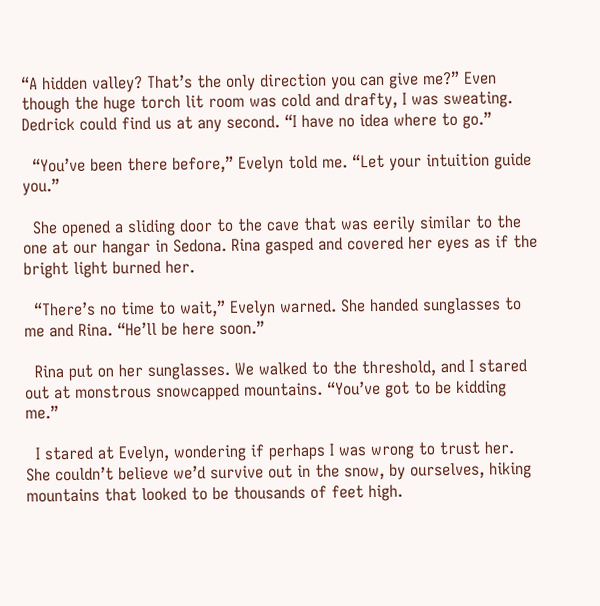“A hidden valley? That’s the only direction you can give me?” Even though the huge torch lit room was cold and drafty, I was sweating. Dedrick could find us at any second. “I have no idea where to go.”

  “You’ve been there before,” Evelyn told me. “Let your intuition guide you.”

  She opened a sliding door to the cave that was eerily similar to the one at our hangar in Sedona. Rina gasped and covered her eyes as if the bright light burned her.

  “There’s no time to wait,” Evelyn warned. She handed sunglasses to me and Rina. “He’ll be here soon.”

  Rina put on her sunglasses. We walked to the threshold, and I stared out at monstrous snowcapped mountains. “You’ve got to be kidding me.”

  I stared at Evelyn, wondering if perhaps I was wrong to trust her. She couldn’t believe we’d survive out in the snow, by ourselves, hiking mountains that looked to be thousands of feet high.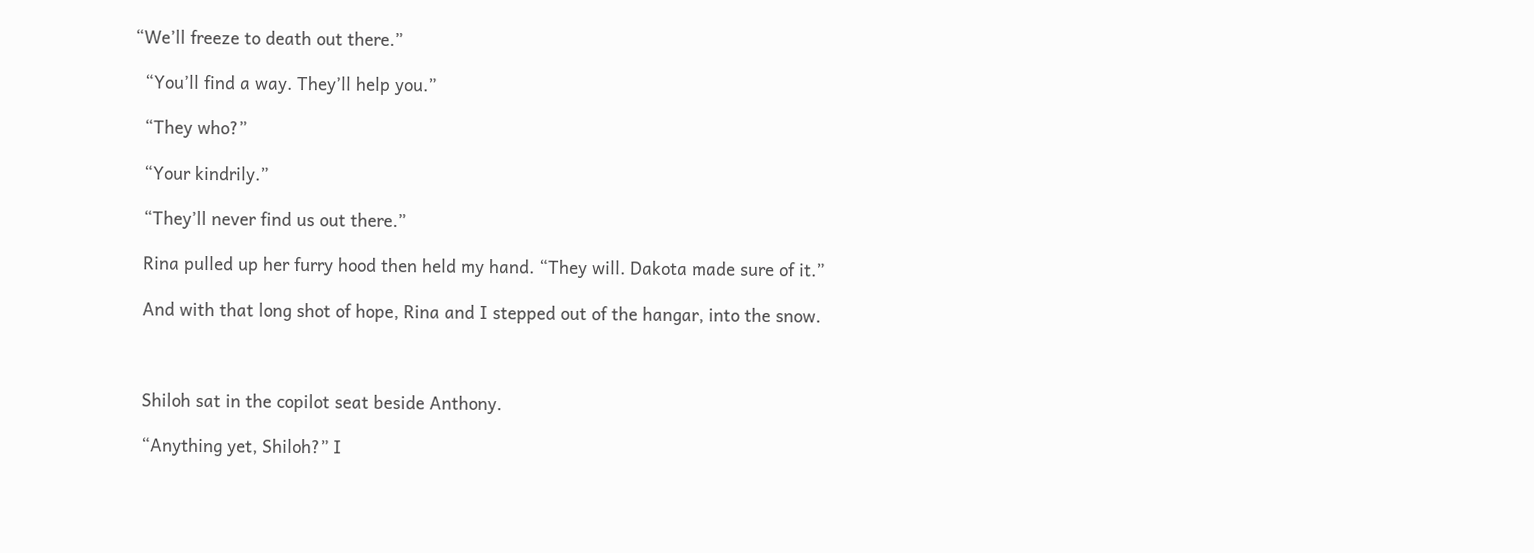“We’ll freeze to death out there.”

  “You’ll find a way. They’ll help you.”

  “They who?”

  “Your kindrily.”

  “They’ll never find us out there.”

  Rina pulled up her furry hood then held my hand. “They will. Dakota made sure of it.”

  And with that long shot of hope, Rina and I stepped out of the hangar, into the snow.



  Shiloh sat in the copilot seat beside Anthony.

  “Anything yet, Shiloh?” I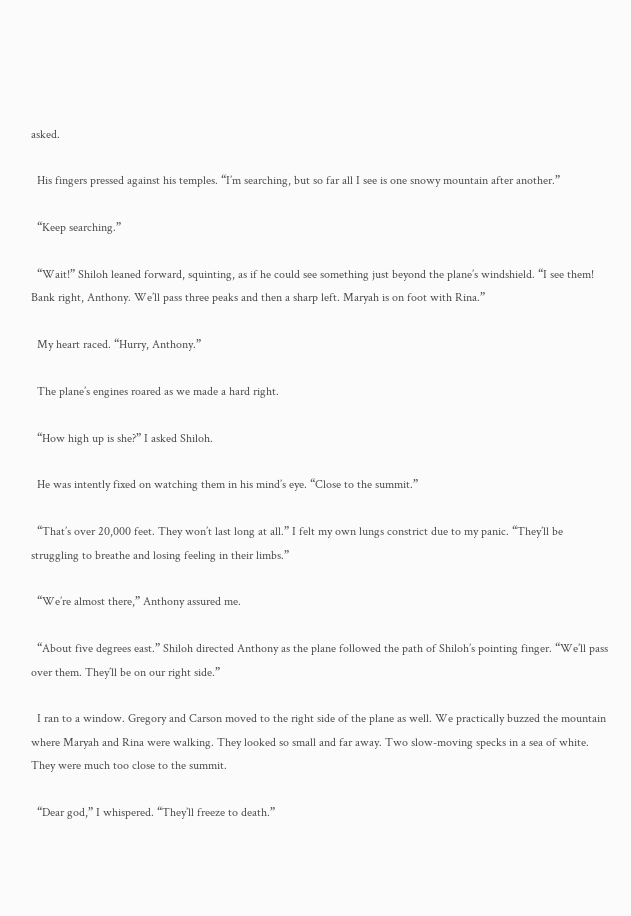asked.

  His fingers pressed against his temples. “I’m searching, but so far all I see is one snowy mountain after another.”

  “Keep searching.”

  “Wait!” Shiloh leaned forward, squinting, as if he could see something just beyond the plane’s windshield. “I see them! Bank right, Anthony. We’ll pass three peaks and then a sharp left. Maryah is on foot with Rina.”

  My heart raced. “Hurry, Anthony.”

  The plane’s engines roared as we made a hard right.

  “How high up is she?” I asked Shiloh.

  He was intently fixed on watching them in his mind’s eye. “Close to the summit.”

  “That’s over 20,000 feet. They won’t last long at all.” I felt my own lungs constrict due to my panic. “They’ll be struggling to breathe and losing feeling in their limbs.”

  “We’re almost there,” Anthony assured me.

  “About five degrees east.” Shiloh directed Anthony as the plane followed the path of Shiloh’s pointing finger. “We’ll pass over them. They’ll be on our right side.”

  I ran to a window. Gregory and Carson moved to the right side of the plane as well. We practically buzzed the mountain where Maryah and Rina were walking. They looked so small and far away. Two slow-moving specks in a sea of white. They were much too close to the summit.

  “Dear god,” I whispered. “They’ll freeze to death.”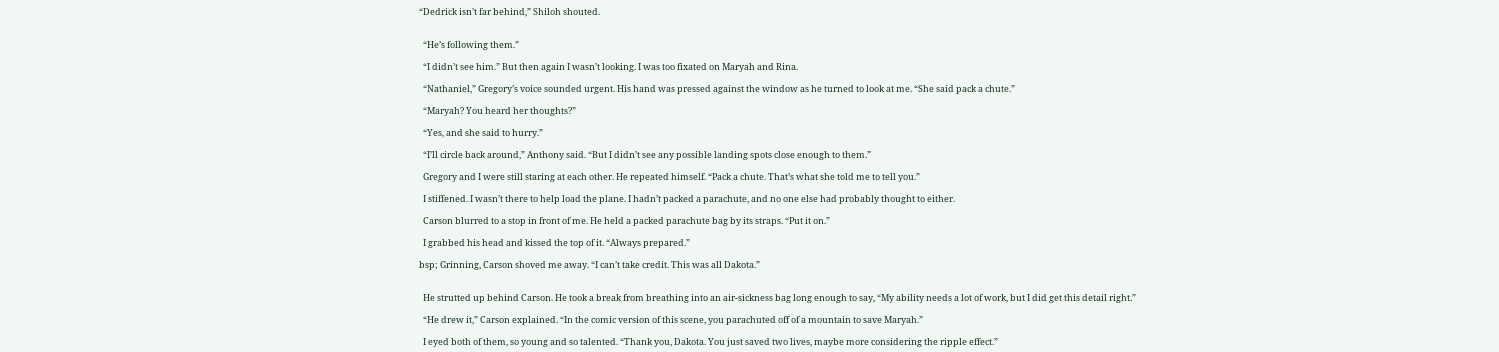“Dedrick isn’t far behind,” Shiloh shouted.


  “He’s following them.”

  “I didn’t see him.” But then again I wasn’t looking. I was too fixated on Maryah and Rina.

  “Nathaniel,” Gregory’s voice sounded urgent. His hand was pressed against the window as he turned to look at me. “She said pack a chute.”

  “Maryah? You heard her thoughts?”

  “Yes, and she said to hurry.”

  “I’ll circle back around,” Anthony said. “But I didn’t see any possible landing spots close enough to them.”

  Gregory and I were still staring at each other. He repeated himself. “Pack a chute. That’s what she told me to tell you.”

  I stiffened. I wasn’t there to help load the plane. I hadn’t packed a parachute, and no one else had probably thought to either.

  Carson blurred to a stop in front of me. He held a packed parachute bag by its straps. “Put it on.”

  I grabbed his head and kissed the top of it. “Always prepared.”

bsp; Grinning, Carson shoved me away. “I can’t take credit. This was all Dakota.”


  He strutted up behind Carson. He took a break from breathing into an air-sickness bag long enough to say, “My ability needs a lot of work, but I did get this detail right.”

  “He drew it,” Carson explained. “In the comic version of this scene, you parachuted off of a mountain to save Maryah.”

  I eyed both of them, so young and so talented. “Thank you, Dakota. You just saved two lives, maybe more considering the ripple effect.”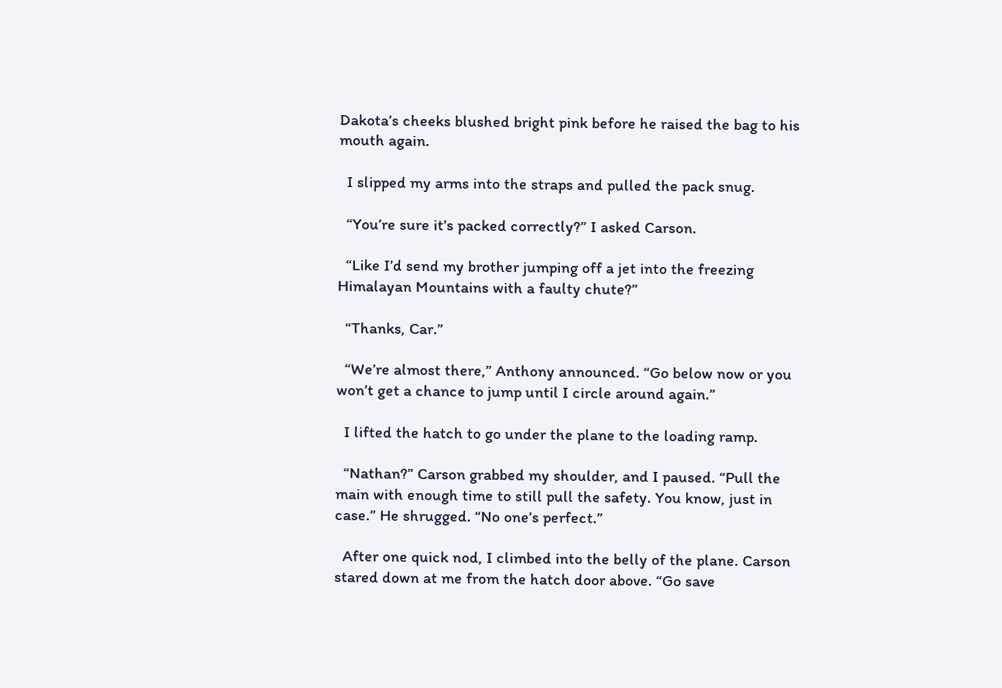Dakota’s cheeks blushed bright pink before he raised the bag to his mouth again.

  I slipped my arms into the straps and pulled the pack snug.

  “You’re sure it’s packed correctly?” I asked Carson.

  “Like I’d send my brother jumping off a jet into the freezing Himalayan Mountains with a faulty chute?”

  “Thanks, Car.”

  “We’re almost there,” Anthony announced. “Go below now or you won’t get a chance to jump until I circle around again.”

  I lifted the hatch to go under the plane to the loading ramp.

  “Nathan?” Carson grabbed my shoulder, and I paused. “Pull the main with enough time to still pull the safety. You know, just in case.” He shrugged. “No one’s perfect.”

  After one quick nod, I climbed into the belly of the plane. Carson stared down at me from the hatch door above. “Go save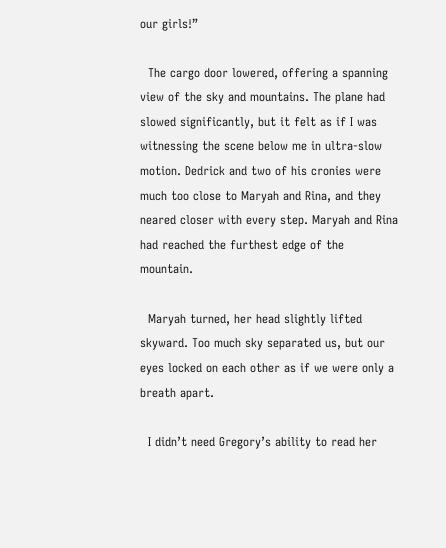our girls!”

  The cargo door lowered, offering a spanning view of the sky and mountains. The plane had slowed significantly, but it felt as if I was witnessing the scene below me in ultra-slow motion. Dedrick and two of his cronies were much too close to Maryah and Rina, and they neared closer with every step. Maryah and Rina had reached the furthest edge of the mountain.

  Maryah turned, her head slightly lifted skyward. Too much sky separated us, but our eyes locked on each other as if we were only a breath apart.

  I didn’t need Gregory’s ability to read her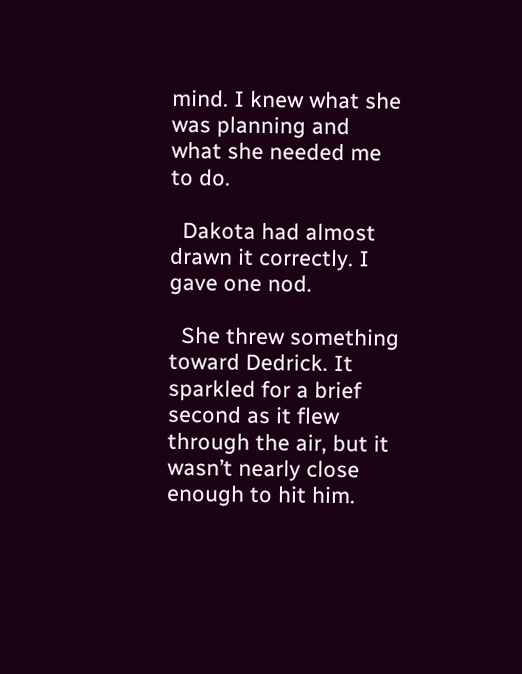mind. I knew what she was planning and what she needed me to do.

  Dakota had almost drawn it correctly. I gave one nod.

  She threw something toward Dedrick. It sparkled for a brief second as it flew through the air, but it wasn’t nearly close enough to hit him.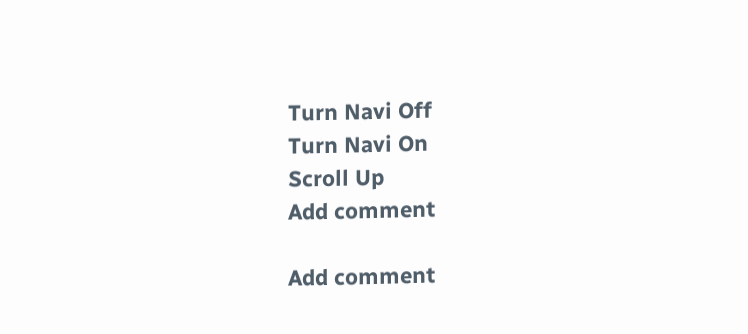Turn Navi Off
Turn Navi On
Scroll Up
Add comment

Add comment